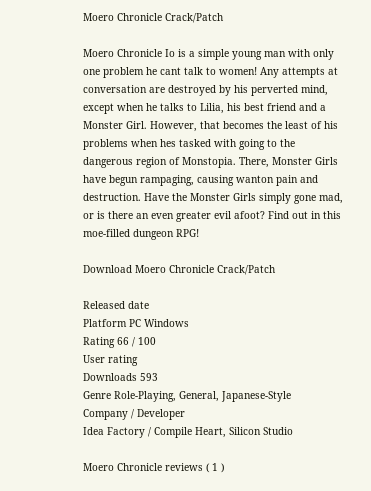Moero Chronicle Crack/Patch

Moero Chronicle Io is a simple young man with only one problem he cant talk to women! Any attempts at conversation are destroyed by his perverted mind, except when he talks to Lilia, his best friend and a Monster Girl. However, that becomes the least of his problems when hes tasked with going to the dangerous region of Monstopia. There, Monster Girls have begun rampaging, causing wanton pain and destruction. Have the Monster Girls simply gone mad, or is there an even greater evil afoot? Find out in this moe-filled dungeon RPG!

Download Moero Chronicle Crack/Patch

Released date
Platform PC Windows
Rating 66 / 100
User rating
Downloads 593
Genre Role-Playing, General, Japanese-Style
Company / Developer
Idea Factory / Compile Heart, Silicon Studio

Moero Chronicle reviews ( 1 )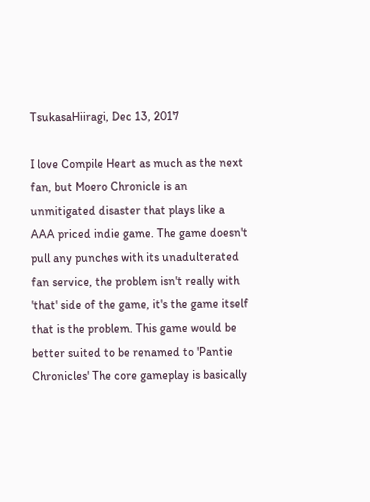TsukasaHiiragi, Dec 13, 2017

I love Compile Heart as much as the next fan, but Moero Chronicle is an unmitigated disaster that plays like a AAA priced indie game. The game doesn't pull any punches with its unadulterated fan service, the problem isn't really with 'that' side of the game, it's the game itself that is the problem. This game would be better suited to be renamed to 'Pantie Chronicles' The core gameplay is basically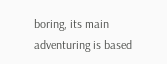boring, its main adventuring is based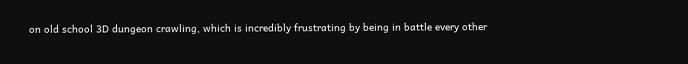on old school 3D dungeon crawling, which is incredibly frustrating by being in battle every other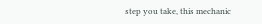step you take, this mechanic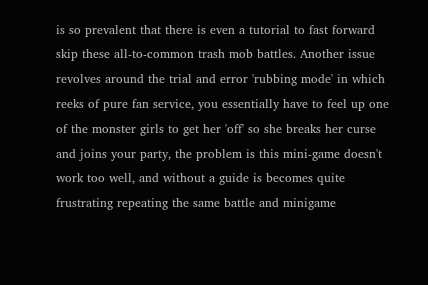is so prevalent that there is even a tutorial to fast forward skip these all-to-common trash mob battles. Another issue revolves around the trial and error 'rubbing mode' in which reeks of pure fan service, you essentially have to feel up one of the monster girls to get her 'off' so she breaks her curse and joins your party, the problem is this mini-game doesn't work too well, and without a guide is becomes quite frustrating repeating the same battle and minigame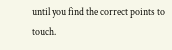until you find the correct points to touch.